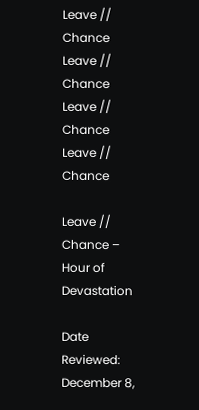Leave // Chance
Leave // Chance
Leave // Chance
Leave // Chance

Leave // Chance – Hour of Devastation

Date Reviewed: December 8,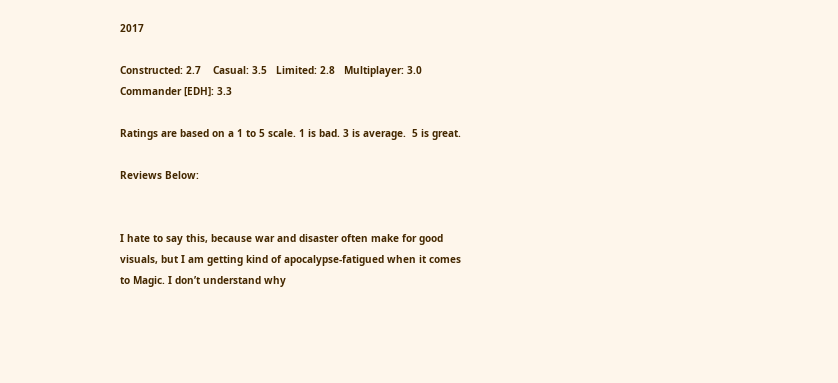2017

Constructed: 2.7    Casual: 3.5   Limited: 2.8   Multiplayer: 3.0   Commander [EDH]: 3.3

Ratings are based on a 1 to 5 scale. 1 is bad. 3 is average.  5 is great.

Reviews Below:


I hate to say this, because war and disaster often make for good visuals, but I am getting kind of apocalypse-fatigued when it comes to Magic. I don’t understand why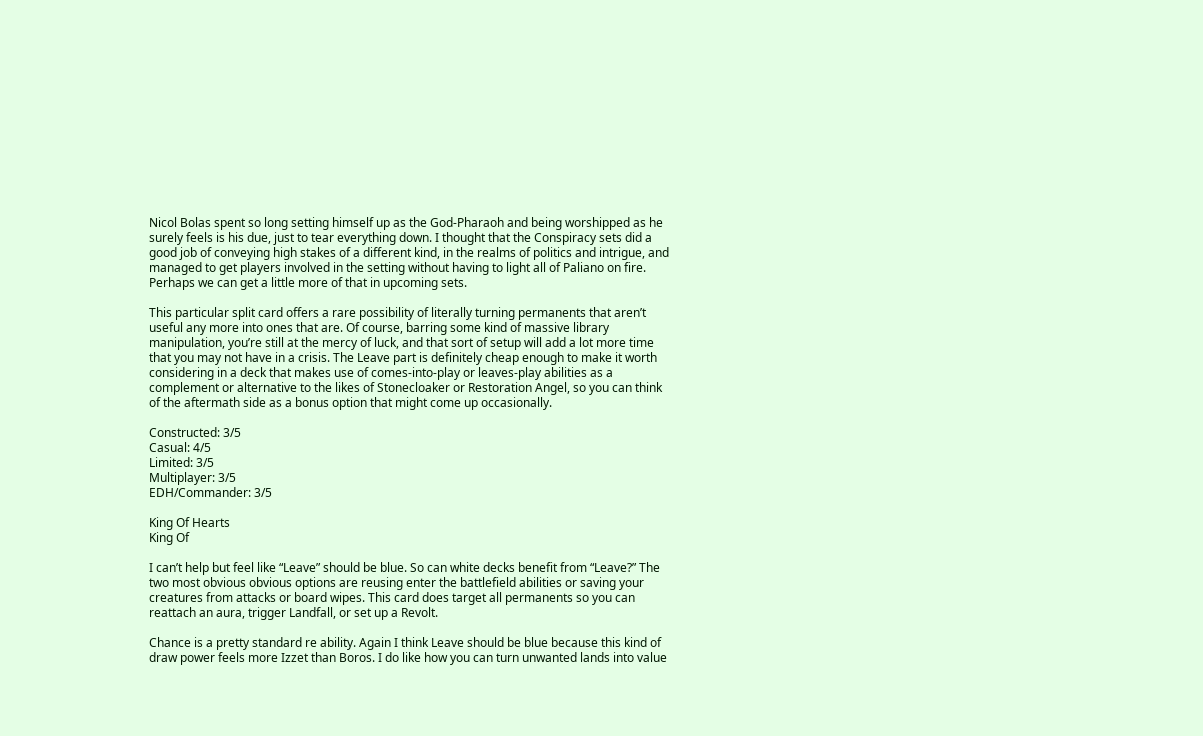Nicol Bolas spent so long setting himself up as the God-Pharaoh and being worshipped as he surely feels is his due, just to tear everything down. I thought that the Conspiracy sets did a good job of conveying high stakes of a different kind, in the realms of politics and intrigue, and managed to get players involved in the setting without having to light all of Paliano on fire. Perhaps we can get a little more of that in upcoming sets.

This particular split card offers a rare possibility of literally turning permanents that aren’t useful any more into ones that are. Of course, barring some kind of massive library manipulation, you’re still at the mercy of luck, and that sort of setup will add a lot more time that you may not have in a crisis. The Leave part is definitely cheap enough to make it worth considering in a deck that makes use of comes-into-play or leaves-play abilities as a complement or alternative to the likes of Stonecloaker or Restoration Angel, so you can think of the aftermath side as a bonus option that might come up occasionally.

Constructed: 3/5
Casual: 4/5
Limited: 3/5
Multiplayer: 3/5
EDH/Commander: 3/5

King Of Hearts
King Of

I can’t help but feel like “Leave” should be blue. So can white decks benefit from “Leave?” The two most obvious obvious options are reusing enter the battlefield abilities or saving your creatures from attacks or board wipes. This card does target all permanents so you can reattach an aura, trigger Landfall, or set up a Revolt.

Chance is a pretty standard re ability. Again I think Leave should be blue because this kind of draw power feels more Izzet than Boros. I do like how you can turn unwanted lands into value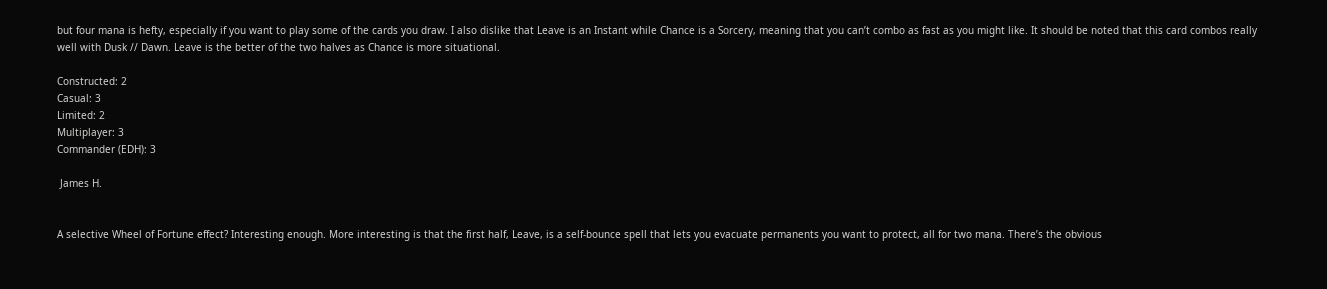but four mana is hefty, especially if you want to play some of the cards you draw. I also dislike that Leave is an Instant while Chance is a Sorcery, meaning that you can’t combo as fast as you might like. It should be noted that this card combos really well with Dusk // Dawn. Leave is the better of the two halves as Chance is more situational.

Constructed: 2
Casual: 3
Limited: 2
Multiplayer: 3
Commander (EDH): 3

 James H.


A selective Wheel of Fortune effect? Interesting enough. More interesting is that the first half, Leave, is a self-bounce spell that lets you evacuate permanents you want to protect, all for two mana. There’s the obvious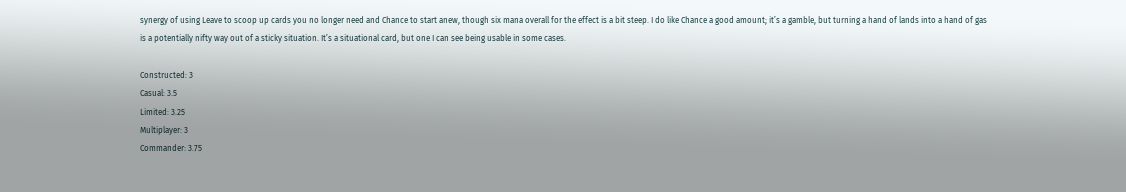synergy of using Leave to scoop up cards you no longer need and Chance to start anew, though six mana overall for the effect is a bit steep. I do like Chance a good amount; it’s a gamble, but turning a hand of lands into a hand of gas is a potentially nifty way out of a sticky situation. It’s a situational card, but one I can see being usable in some cases.

Constructed: 3
Casual: 3.5
Limited: 3.25
Multiplayer: 3
Commander: 3.75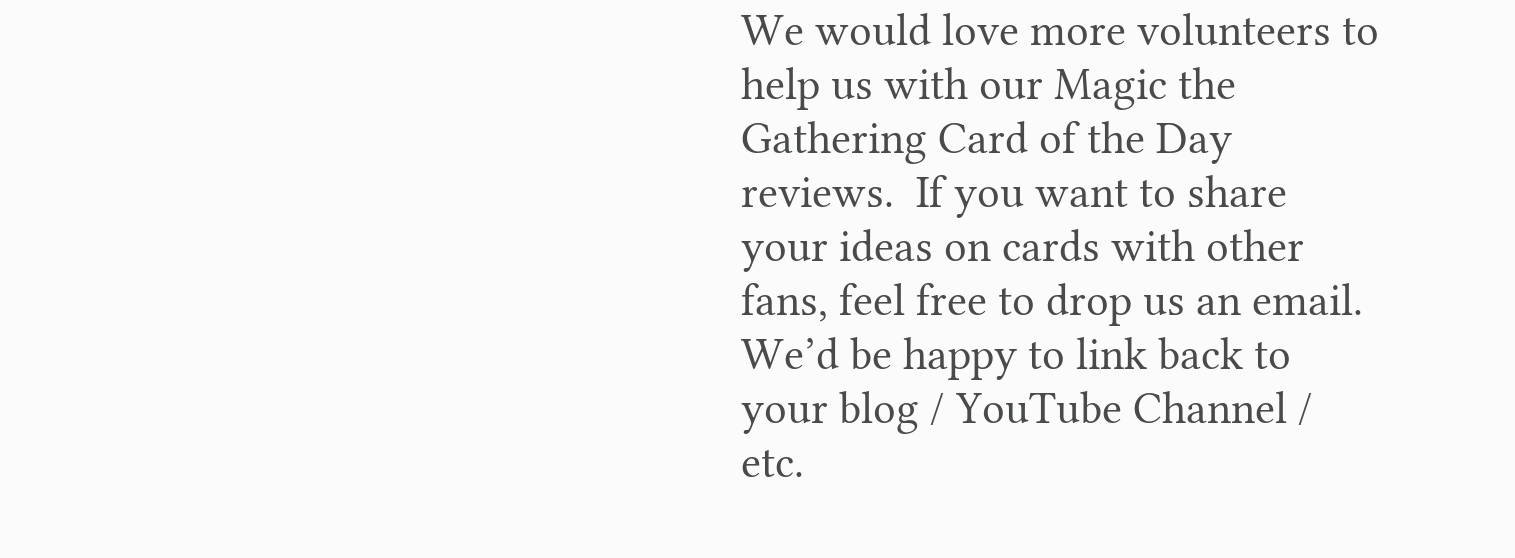We would love more volunteers to help us with our Magic the Gathering Card of the Day reviews.  If you want to share your ideas on cards with other fans, feel free to drop us an email.  We’d be happy to link back to your blog / YouTube Channel / etc.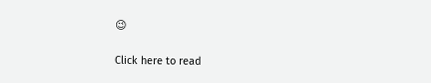😉

Click here to read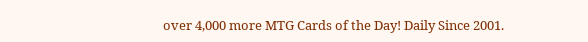over 4,000 more MTG Cards of the Day! Daily Since 2001.